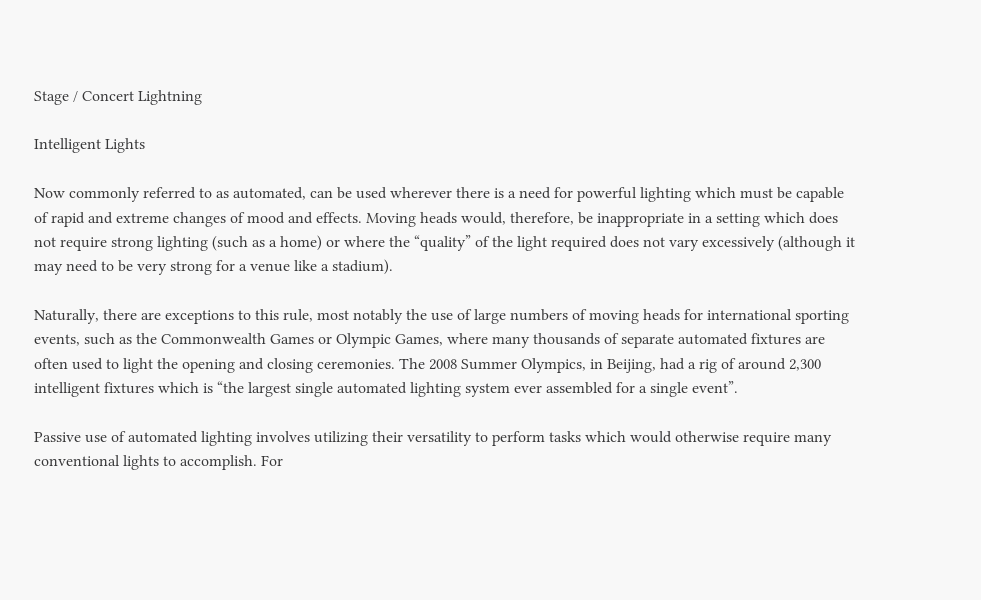Stage / Concert Lightning

Intelligent Lights

Now commonly referred to as automated, can be used wherever there is a need for powerful lighting which must be capable of rapid and extreme changes of mood and effects. Moving heads would, therefore, be inappropriate in a setting which does not require strong lighting (such as a home) or where the “quality” of the light required does not vary excessively (although it may need to be very strong for a venue like a stadium).

Naturally, there are exceptions to this rule, most notably the use of large numbers of moving heads for international sporting events, such as the Commonwealth Games or Olympic Games, where many thousands of separate automated fixtures are often used to light the opening and closing ceremonies. The 2008 Summer Olympics, in Beijing, had a rig of around 2,300 intelligent fixtures which is “the largest single automated lighting system ever assembled for a single event”.

Passive use of automated lighting involves utilizing their versatility to perform tasks which would otherwise require many conventional lights to accomplish. For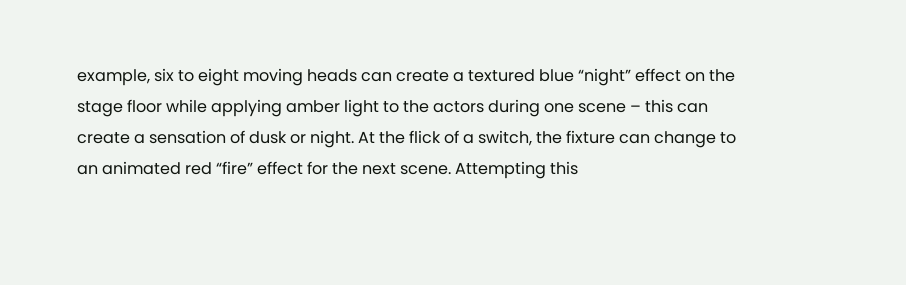example, six to eight moving heads can create a textured blue “night” effect on the stage floor while applying amber light to the actors during one scene – this can create a sensation of dusk or night. At the flick of a switch, the fixture can change to an animated red “fire” effect for the next scene. Attempting this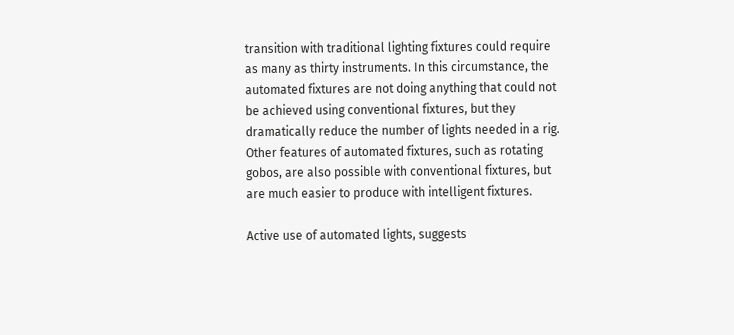transition with traditional lighting fixtures could require as many as thirty instruments. In this circumstance, the automated fixtures are not doing anything that could not be achieved using conventional fixtures, but they dramatically reduce the number of lights needed in a rig. Other features of automated fixtures, such as rotating gobos, are also possible with conventional fixtures, but are much easier to produce with intelligent fixtures.

Active use of automated lights, suggests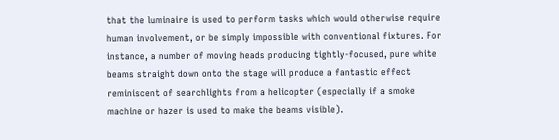that the luminaire is used to perform tasks which would otherwise require human involvement, or be simply impossible with conventional fixtures. For instance, a number of moving heads producing tightly-focused, pure white beams straight down onto the stage will produce a fantastic effect reminiscent of searchlights from a helicopter (especially if a smoke machine or hazer is used to make the beams visible).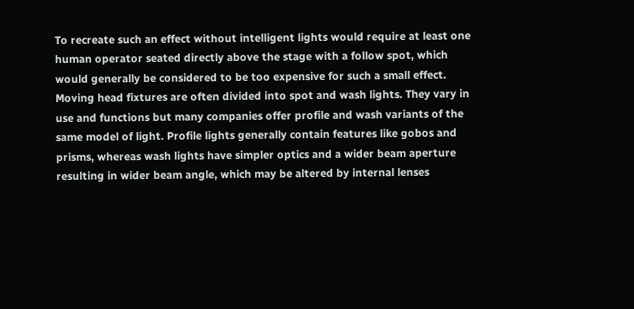To recreate such an effect without intelligent lights would require at least one human operator seated directly above the stage with a follow spot, which would generally be considered to be too expensive for such a small effect. Moving head fixtures are often divided into spot and wash lights. They vary in use and functions but many companies offer profile and wash variants of the same model of light. Profile lights generally contain features like gobos and prisms, whereas wash lights have simpler optics and a wider beam aperture resulting in wider beam angle, which may be altered by internal lenses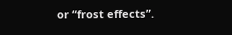or “frost effects”.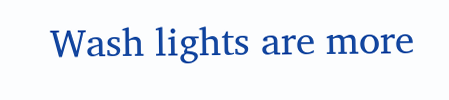Wash lights are more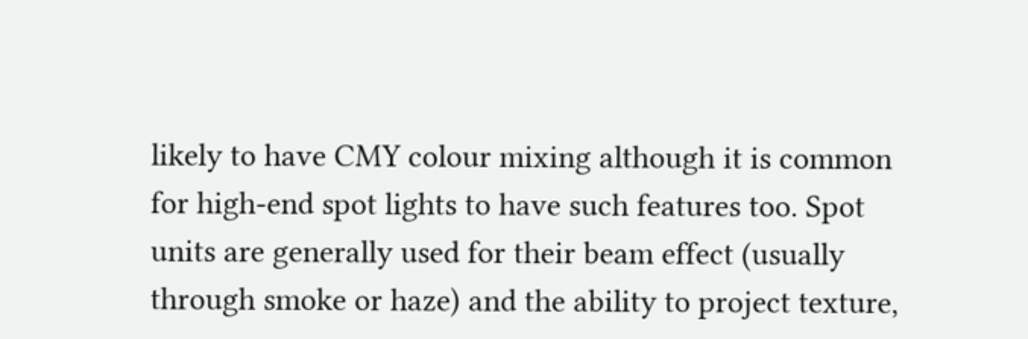likely to have CMY colour mixing although it is common for high-end spot lights to have such features too. Spot units are generally used for their beam effect (usually through smoke or haze) and the ability to project texture,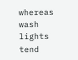whereas wash lights tend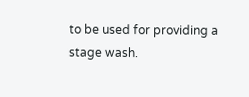to be used for providing a stage wash.